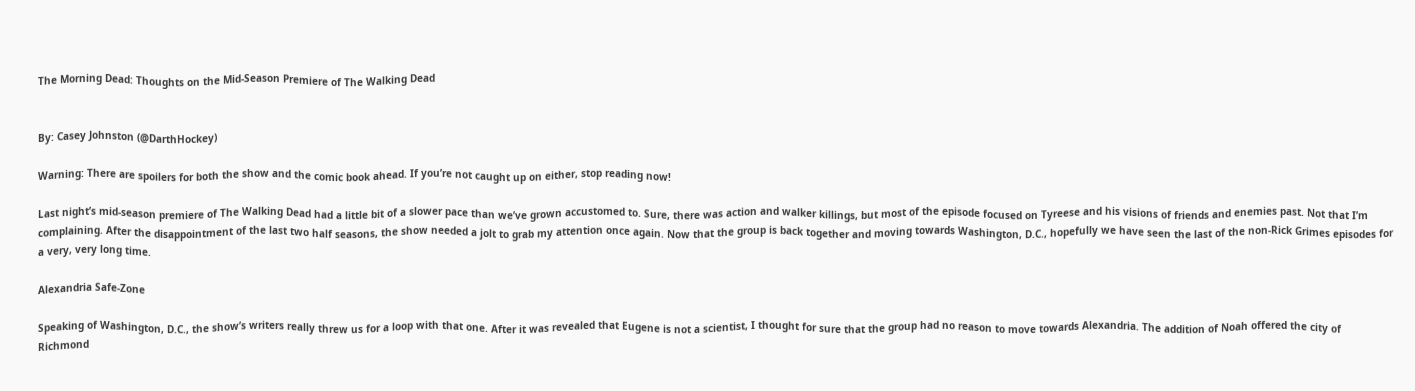The Morning Dead: Thoughts on the Mid-Season Premiere of The Walking Dead


By: Casey Johnston (@DarthHockey)

Warning: There are spoilers for both the show and the comic book ahead. If you’re not caught up on either, stop reading now!

Last night’s mid-season premiere of The Walking Dead had a little bit of a slower pace than we’ve grown accustomed to. Sure, there was action and walker killings, but most of the episode focused on Tyreese and his visions of friends and enemies past. Not that I’m complaining. After the disappointment of the last two half seasons, the show needed a jolt to grab my attention once again. Now that the group is back together and moving towards Washington, D.C., hopefully we have seen the last of the non-Rick Grimes episodes for a very, very long time.

Alexandria Safe-Zone

Speaking of Washington, D.C., the show’s writers really threw us for a loop with that one. After it was revealed that Eugene is not a scientist, I thought for sure that the group had no reason to move towards Alexandria. The addition of Noah offered the city of Richmond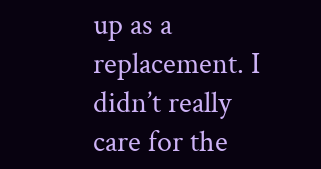up as a replacement. I didn’t really care for the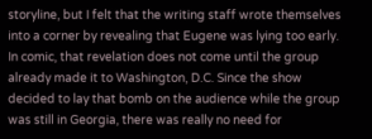storyline, but I felt that the writing staff wrote themselves into a corner by revealing that Eugene was lying too early. In comic, that revelation does not come until the group already made it to Washington, D.C. Since the show decided to lay that bomb on the audience while the group was still in Georgia, there was really no need for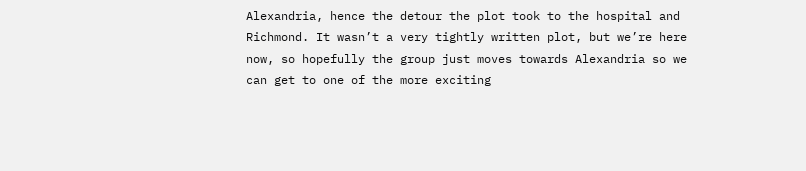Alexandria, hence the detour the plot took to the hospital and Richmond. It wasn’t a very tightly written plot, but we’re here now, so hopefully the group just moves towards Alexandria so we can get to one of the more exciting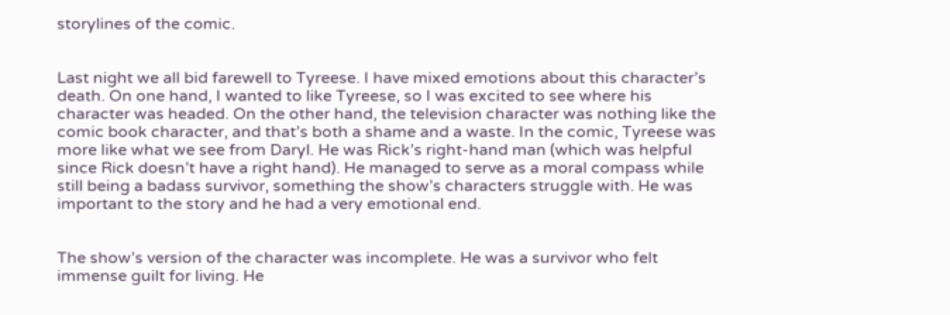storylines of the comic.


Last night we all bid farewell to Tyreese. I have mixed emotions about this character’s death. On one hand, I wanted to like Tyreese, so I was excited to see where his character was headed. On the other hand, the television character was nothing like the comic book character, and that’s both a shame and a waste. In the comic, Tyreese was more like what we see from Daryl. He was Rick’s right-hand man (which was helpful since Rick doesn’t have a right hand). He managed to serve as a moral compass while still being a badass survivor, something the show’s characters struggle with. He was important to the story and he had a very emotional end.


The show’s version of the character was incomplete. He was a survivor who felt immense guilt for living. He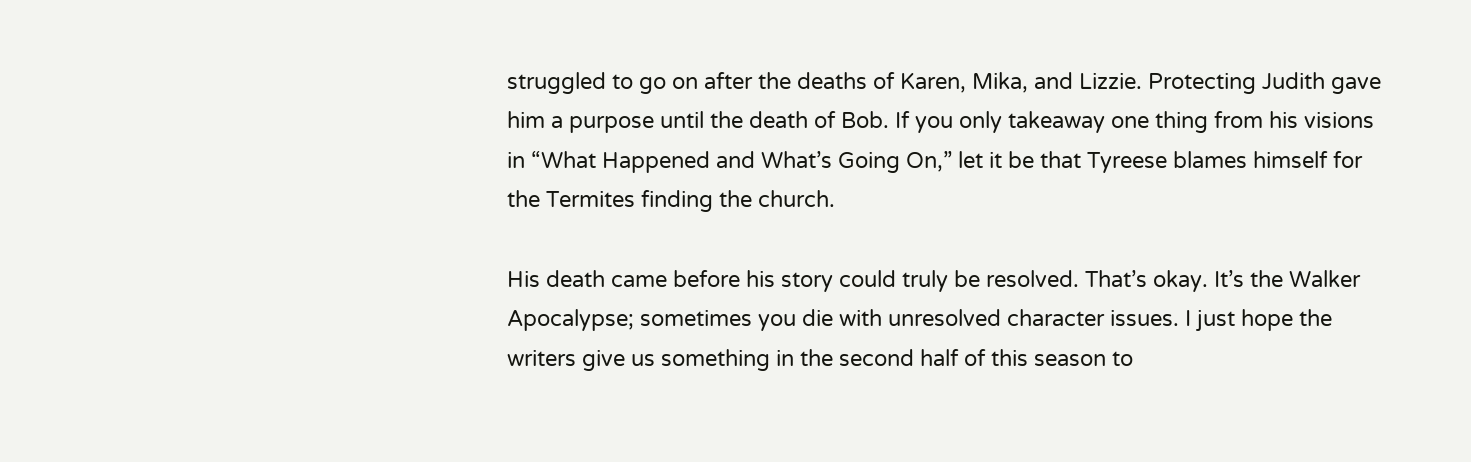struggled to go on after the deaths of Karen, Mika, and Lizzie. Protecting Judith gave him a purpose until the death of Bob. If you only takeaway one thing from his visions in “What Happened and What’s Going On,” let it be that Tyreese blames himself for the Termites finding the church.

His death came before his story could truly be resolved. That’s okay. It’s the Walker Apocalypse; sometimes you die with unresolved character issues. I just hope the writers give us something in the second half of this season to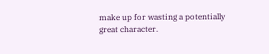make up for wasting a potentially great character.